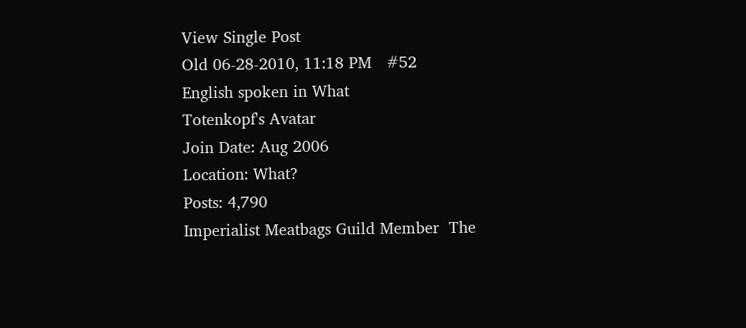View Single Post
Old 06-28-2010, 11:18 PM   #52
English spoken in What
Totenkopf's Avatar
Join Date: Aug 2006
Location: What?
Posts: 4,790
Imperialist Meatbags Guild Member  The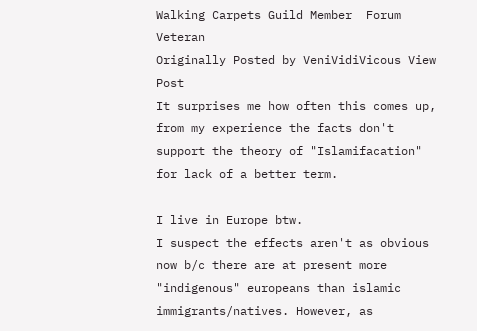Walking Carpets Guild Member  Forum Veteran
Originally Posted by VeniVidiVicous View Post
It surprises me how often this comes up, from my experience the facts don't support the theory of "Islamifacation" for lack of a better term.

I live in Europe btw.
I suspect the effects aren't as obvious now b/c there are at present more "indigenous" europeans than islamic immigrants/natives. However, as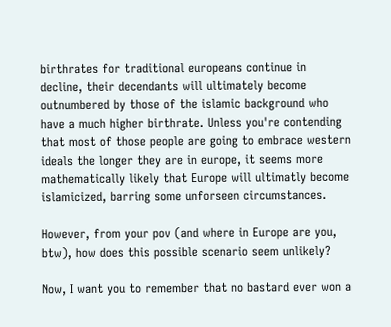birthrates for traditional europeans continue in decline, their decendants will ultimately become outnumbered by those of the islamic background who have a much higher birthrate. Unless you're contending that most of those people are going to embrace western ideals the longer they are in europe, it seems more mathematically likely that Europe will ultimatly become islamicized, barring some unforseen circumstances.

However, from your pov (and where in Europe are you, btw), how does this possible scenario seem unlikely?

Now, I want you to remember that no bastard ever won a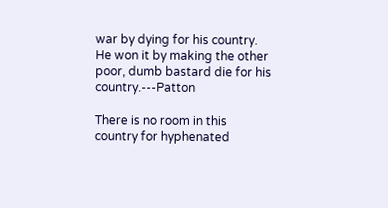war by dying for his country. He won it by making the other poor, dumb bastard die for his country.---Patton

There is no room in this country for hyphenated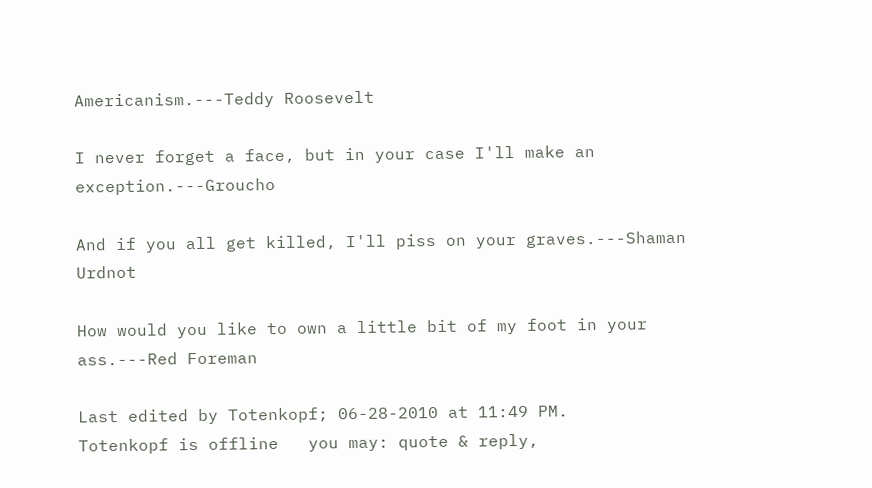Americanism.---Teddy Roosevelt

I never forget a face, but in your case I'll make an exception.---Groucho

And if you all get killed, I'll piss on your graves.---Shaman Urdnot

How would you like to own a little bit of my foot in your ass.---Red Foreman

Last edited by Totenkopf; 06-28-2010 at 11:49 PM.
Totenkopf is offline   you may: quote & reply,